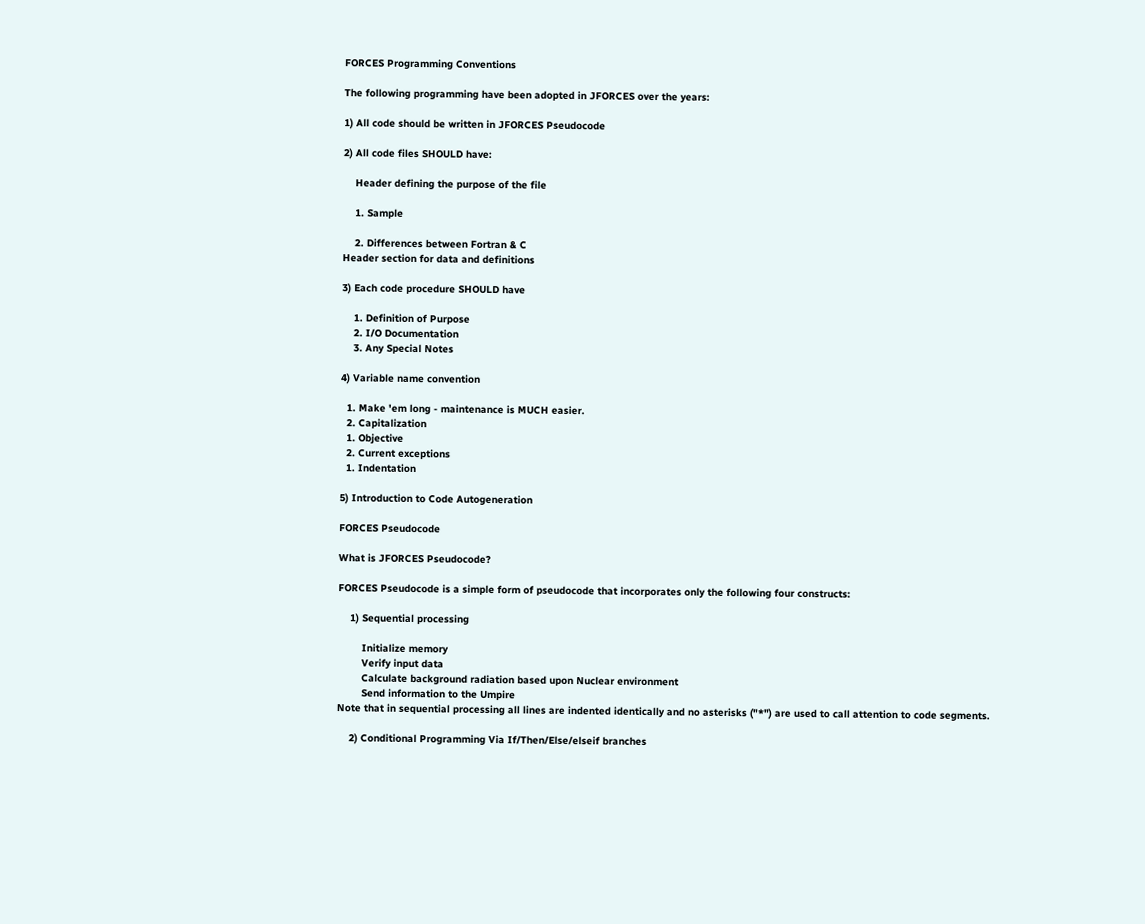FORCES Programming Conventions

The following programming have been adopted in JFORCES over the years:

1) All code should be written in JFORCES Pseudocode

2) All code files SHOULD have:

    Header defining the purpose of the file

    1. Sample

    2. Differences between Fortran & C
Header section for data and definitions

3) Each code procedure SHOULD have

    1. Definition of Purpose
    2. I/O Documentation
    3. Any Special Notes

4) Variable name convention

  1. Make 'em long - maintenance is MUCH easier.
  2. Capitalization
  1. Objective
  2. Current exceptions
  1. Indentation

5) Introduction to Code Autogeneration

FORCES Pseudocode

What is JFORCES Pseudocode?

FORCES Pseudocode is a simple form of pseudocode that incorporates only the following four constructs:

    1) Sequential processing

        Initialize memory
        Verify input data
        Calculate background radiation based upon Nuclear environment
        Send information to the Umpire
Note that in sequential processing all lines are indented identically and no asterisks ("*") are used to call attention to code segments.

    2) Conditional Programming Via If/Then/Else/elseif branches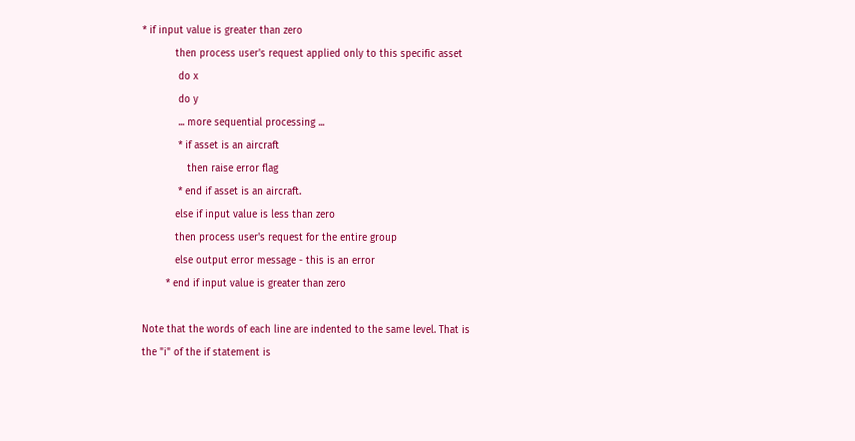* if input value is greater than zero
           then process user's request applied only to this specific asset
            do x
            do y
            ... more sequential processing ...
            * if asset is an aircraft
               then raise error flag
            * end if asset is an aircraft.
           else if input value is less than zero
           then process user's request for the entire group
           else output error message - this is an error
        * end if input value is greater than zero

Note that the words of each line are indented to the same level. That is the "i" of the if statement is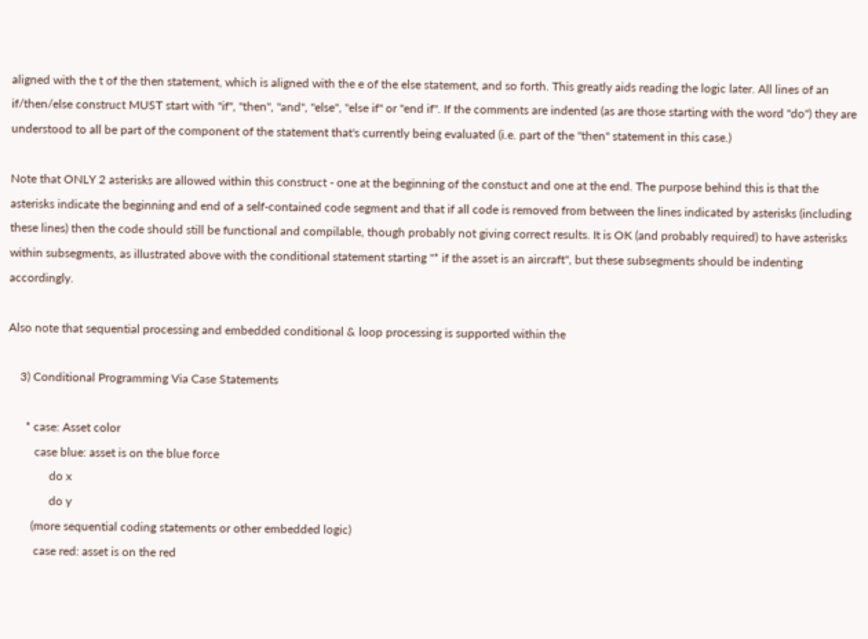aligned with the t of the then statement, which is aligned with the e of the else statement, and so forth. This greatly aids reading the logic later. All lines of an if/then/else construct MUST start with "if", "then", "and", "else", "else if" or "end if". If the comments are indented (as are those starting with the word "do") they are understood to all be part of the component of the statement that's currently being evaluated (i.e. part of the "then" statement in this case.)

Note that ONLY 2 asterisks are allowed within this construct - one at the beginning of the constuct and one at the end. The purpose behind this is that the asterisks indicate the beginning and end of a self-contained code segment and that if all code is removed from between the lines indicated by asterisks (including these lines) then the code should still be functional and compilable, though probably not giving correct results. It is OK (and probably required) to have asterisks within subsegments, as illustrated above with the conditional statement starting "* if the asset is an aircraft", but these subsegments should be indenting accordingly.

Also note that sequential processing and embedded conditional & loop processing is supported within the

    3) Conditional Programming Via Case Statements

      * case: Asset color
         case blue: asset is on the blue force
              do x
              do y
        (more sequential coding statements or other embedded logic)
         case red: asset is on the red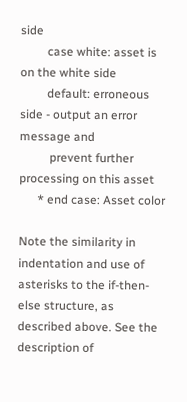side
         case white: asset is on the white side
         default: erroneous side - output an error message and
          prevent further processing on this asset
      * end case: Asset color

Note the similarity in indentation and use of asterisks to the if-then-else structure, as described above. See the description of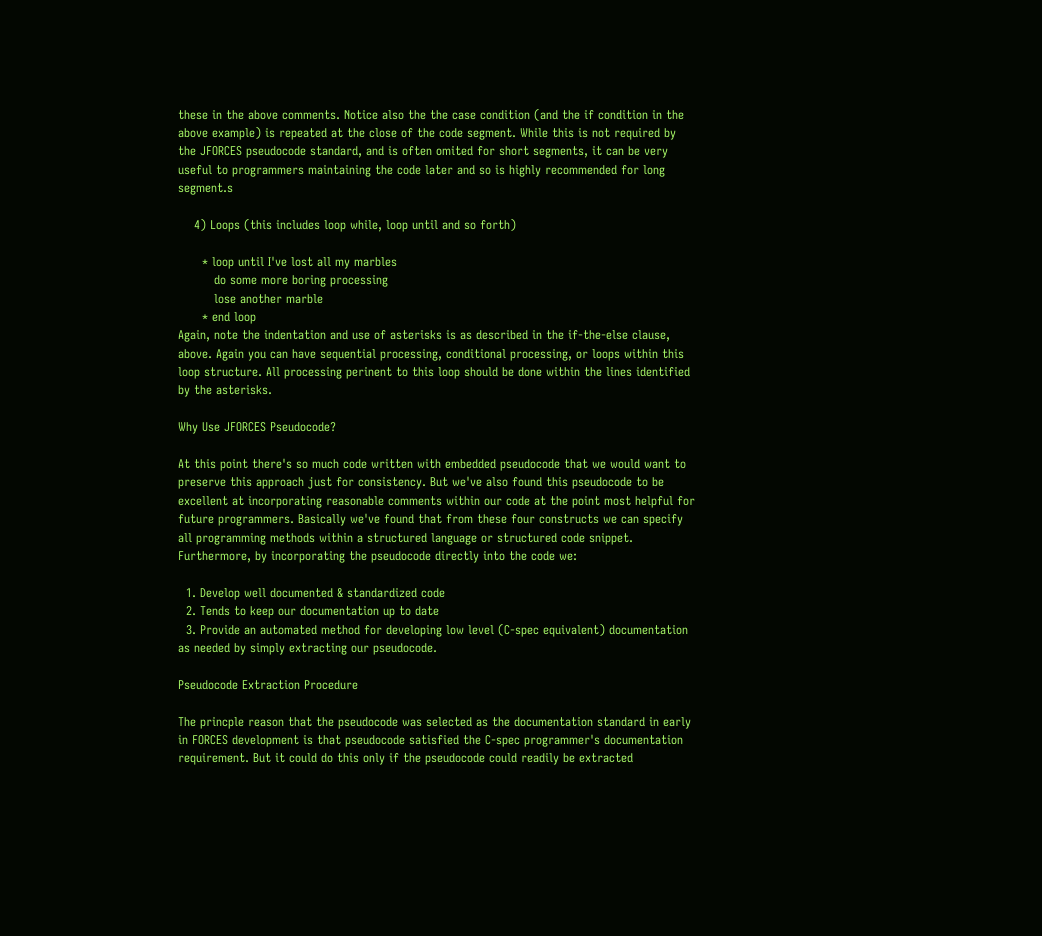these in the above comments. Notice also the the case condition (and the if condition in the above example) is repeated at the close of the code segment. While this is not required by the JFORCES pseudocode standard, and is often omited for short segments, it can be very useful to programmers maintaining the code later and so is highly recommended for long segment.s

    4) Loops (this includes loop while, loop until and so forth)

      * loop until I've lost all my marbles
         do some more boring processing
         lose another marble
      * end loop
Again, note the indentation and use of asterisks is as described in the if-the-else clause, above. Again you can have sequential processing, conditional processing, or loops within this loop structure. All processing perinent to this loop should be done within the lines identified by the asterisks.

Why Use JFORCES Pseudocode?

At this point there's so much code written with embedded pseudocode that we would want to preserve this approach just for consistency. But we've also found this pseudocode to be excellent at incorporating reasonable comments within our code at the point most helpful for future programmers. Basically we've found that from these four constructs we can specify all programming methods within a structured language or structured code snippet. Furthermore, by incorporating the pseudocode directly into the code we:

  1. Develop well documented & standardized code
  2. Tends to keep our documentation up to date
  3. Provide an automated method for developing low level (C-spec equivalent) documentation as needed by simply extracting our pseudocode.

Pseudocode Extraction Procedure

The princple reason that the pseudocode was selected as the documentation standard in early in FORCES development is that pseudocode satisfied the C-spec programmer's documentation requirement. But it could do this only if the pseudocode could readily be extracted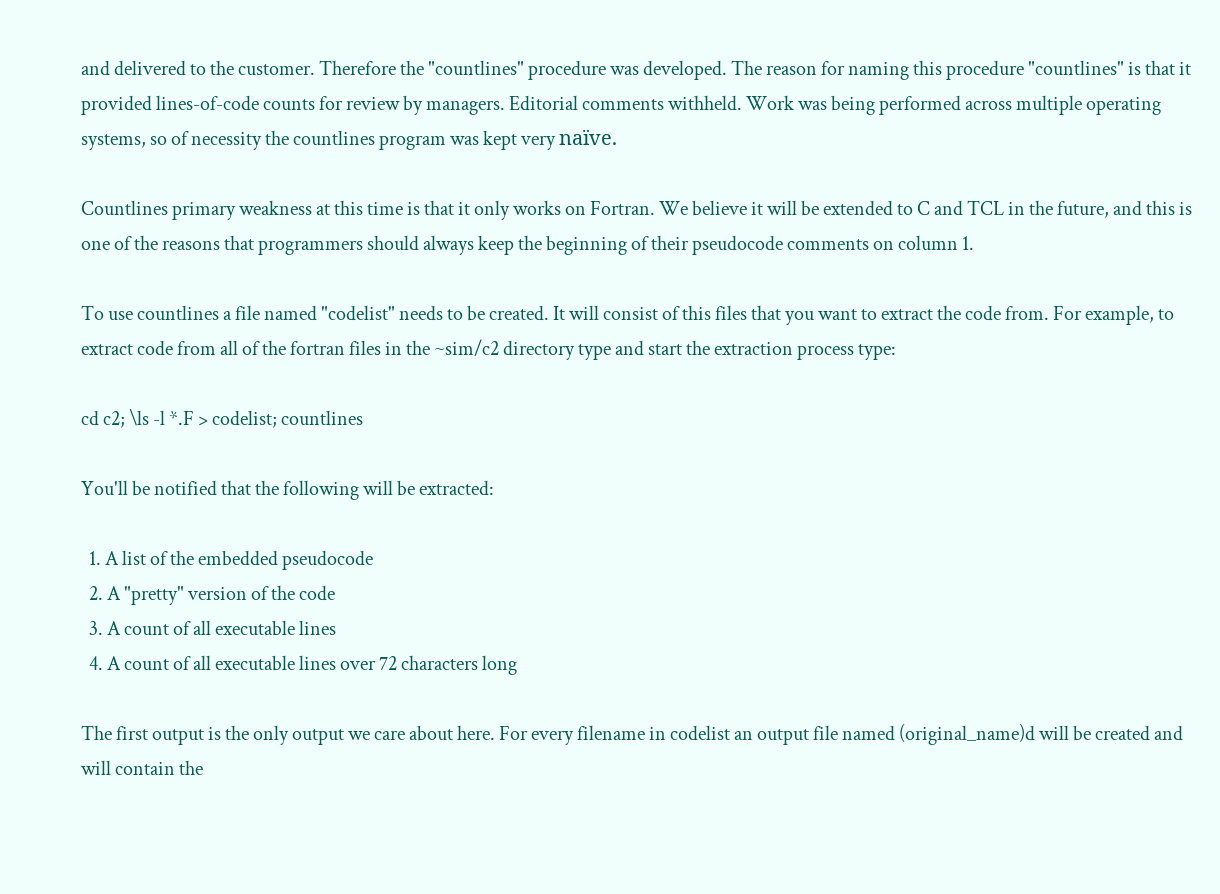and delivered to the customer. Therefore the "countlines" procedure was developed. The reason for naming this procedure "countlines" is that it provided lines-of-code counts for review by managers. Editorial comments withheld. Work was being performed across multiple operating systems, so of necessity the countlines program was kept very naïve.

Countlines primary weakness at this time is that it only works on Fortran. We believe it will be extended to C and TCL in the future, and this is one of the reasons that programmers should always keep the beginning of their pseudocode comments on column 1.

To use countlines a file named "codelist" needs to be created. It will consist of this files that you want to extract the code from. For example, to extract code from all of the fortran files in the ~sim/c2 directory type and start the extraction process type:

cd c2; \ls -l *.F > codelist; countlines

You'll be notified that the following will be extracted:

  1. A list of the embedded pseudocode
  2. A "pretty" version of the code
  3. A count of all executable lines
  4. A count of all executable lines over 72 characters long

The first output is the only output we care about here. For every filename in codelist an output file named (original_name)d will be created and will contain the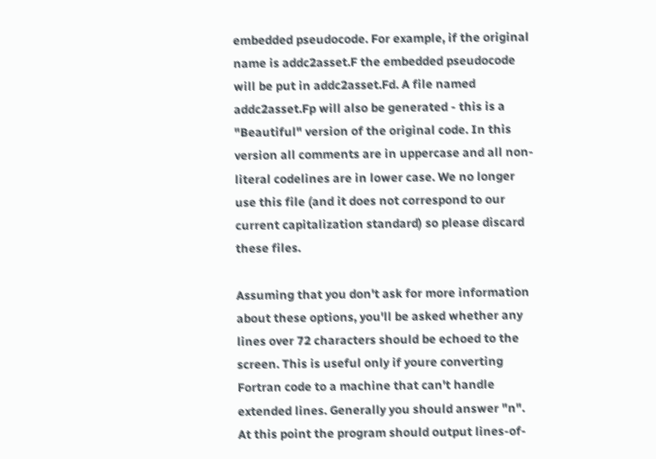embedded pseudocode. For example, if the original name is addc2asset.F the embedded pseudocode will be put in addc2asset.Fd. A file named addc2asset.Fp will also be generated - this is a "Beautiful" version of the original code. In this version all comments are in uppercase and all non-literal codelines are in lower case. We no longer use this file (and it does not correspond to our current capitalization standard) so please discard these files.

Assuming that you don't ask for more information about these options, you'll be asked whether any lines over 72 characters should be echoed to the screen. This is useful only if youre converting Fortran code to a machine that can't handle extended lines. Generally you should answer "n". At this point the program should output lines-of-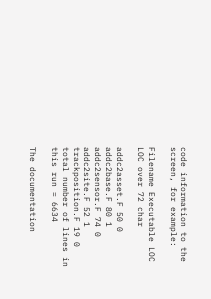code information to the screen, for example:

Filename Executable LOC LOC over 72 char

addc2asset.F 50 0
addc2base.F 80 1
addc2sensor.F 74 0
addc2site.F 52 1
trackposition.F 19 0
total number of lines in this run = 6634

The documentation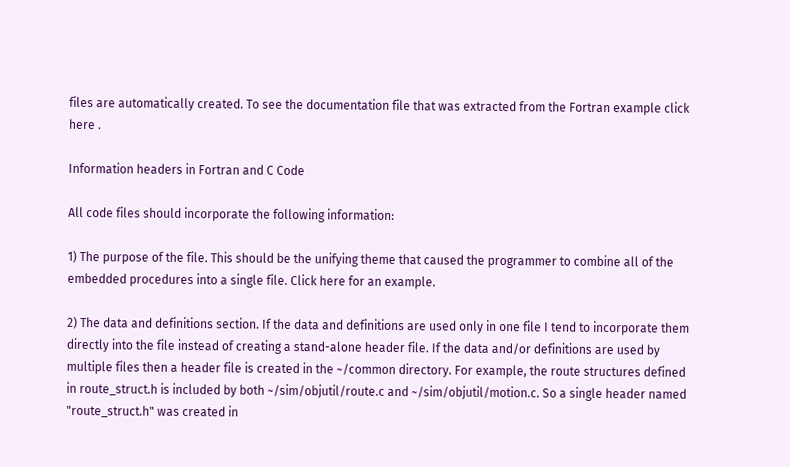files are automatically created. To see the documentation file that was extracted from the Fortran example click here .

Information headers in Fortran and C Code

All code files should incorporate the following information:

1) The purpose of the file. This should be the unifying theme that caused the programmer to combine all of the embedded procedures into a single file. Click here for an example.

2) The data and definitions section. If the data and definitions are used only in one file I tend to incorporate them directly into the file instead of creating a stand-alone header file. If the data and/or definitions are used by multiple files then a header file is created in the ~/common directory. For example, the route structures defined in route_struct.h is included by both ~/sim/objutil/route.c and ~/sim/objutil/motion.c. So a single header named "route_struct.h" was created in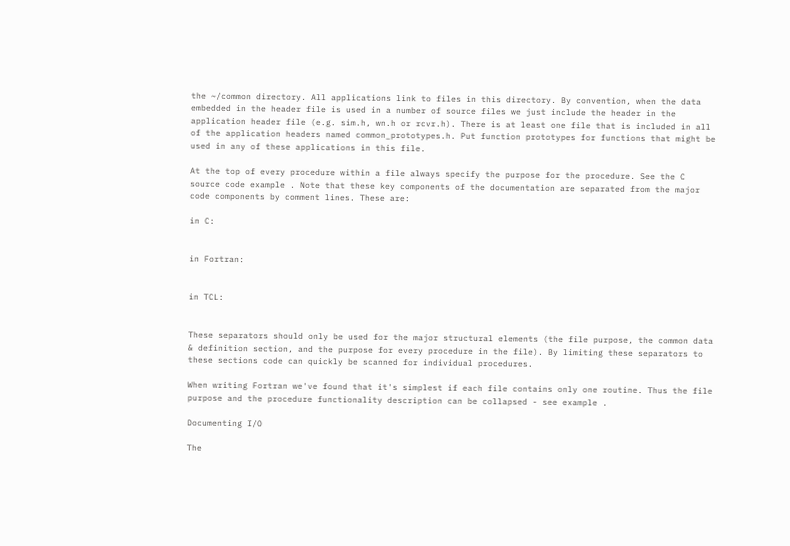the ~/common directory. All applications link to files in this directory. By convention, when the data embedded in the header file is used in a number of source files we just include the header in the application header file (e.g. sim.h, wn.h or rcvr.h). There is at least one file that is included in all of the application headers named common_prototypes.h. Put function prototypes for functions that might be used in any of these applications in this file.

At the top of every procedure within a file always specify the purpose for the procedure. See the C source code example . Note that these key components of the documentation are separated from the major code components by comment lines. These are:

in C:


in Fortran:


in TCL:


These separators should only be used for the major structural elements (the file purpose, the common data & definition section, and the purpose for every procedure in the file). By limiting these separators to these sections code can quickly be scanned for individual procedures.

When writing Fortran we've found that it's simplest if each file contains only one routine. Thus the file purpose and the procedure functionality description can be collapsed - see example .

Documenting I/O

The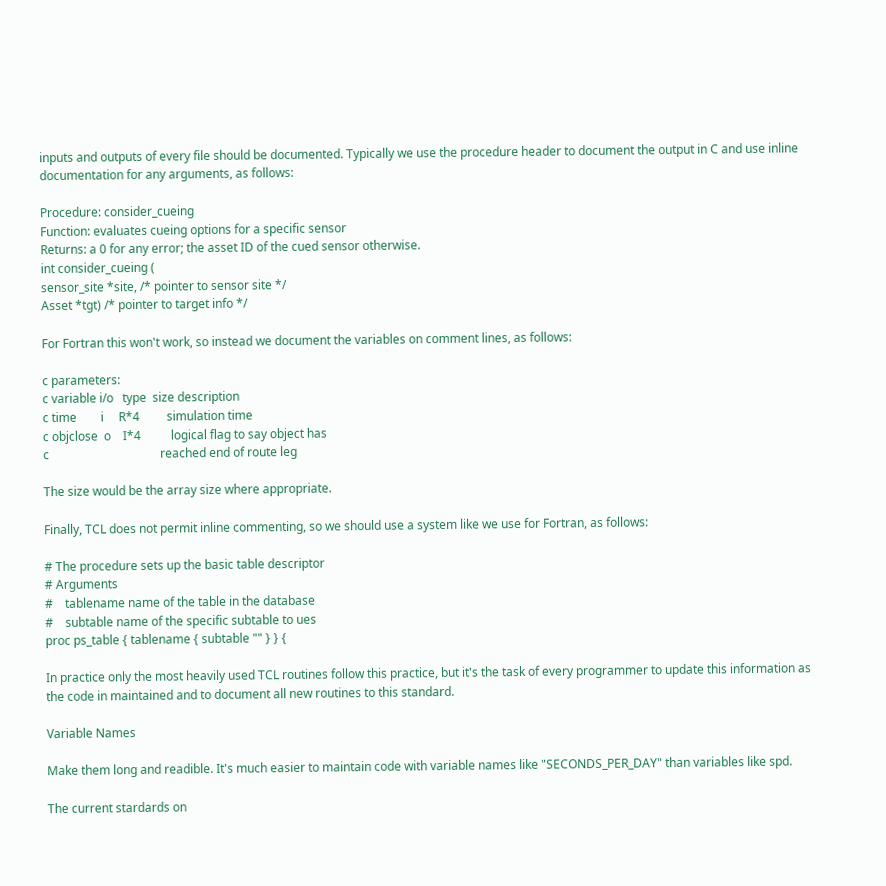inputs and outputs of every file should be documented. Typically we use the procedure header to document the output in C and use inline documentation for any arguments, as follows:

Procedure: consider_cueing
Function: evaluates cueing options for a specific sensor
Returns: a 0 for any error; the asset ID of the cued sensor otherwise.
int consider_cueing (
sensor_site *site, /* pointer to sensor site */
Asset *tgt) /* pointer to target info */

For Fortran this won't work, so instead we document the variables on comment lines, as follows:

c parameters:
c variable i/o   type  size description
c time        i     R*4         simulation time
c objclose  o    I*4          logical flag to say object has
c                                     reached end of route leg

The size would be the array size where appropriate.

Finally, TCL does not permit inline commenting, so we should use a system like we use for Fortran, as follows:

# The procedure sets up the basic table descriptor
# Arguments
#    tablename name of the table in the database
#    subtable name of the specific subtable to ues
proc ps_table { tablename { subtable "" } } {

In practice only the most heavily used TCL routines follow this practice, but it's the task of every programmer to update this information as the code in maintained and to document all new routines to this standard.

Variable Names

Make them long and readible. It's much easier to maintain code with variable names like "SECONDS_PER_DAY" than variables like spd.

The current stardards on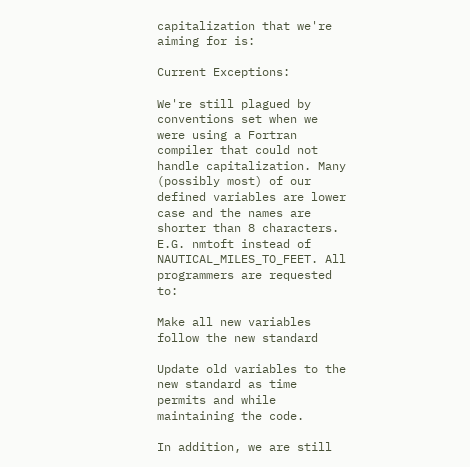capitalization that we're aiming for is:

Current Exceptions:

We're still plagued by conventions set when we were using a Fortran compiler that could not handle capitalization. Many (possibly most) of our defined variables are lower case and the names are shorter than 8 characters. E.G. nmtoft instead of NAUTICAL_MILES_TO_FEET. All programmers are requested to:

Make all new variables follow the new standard

Update old variables to the new standard as time permits and while maintaining the code.

In addition, we are still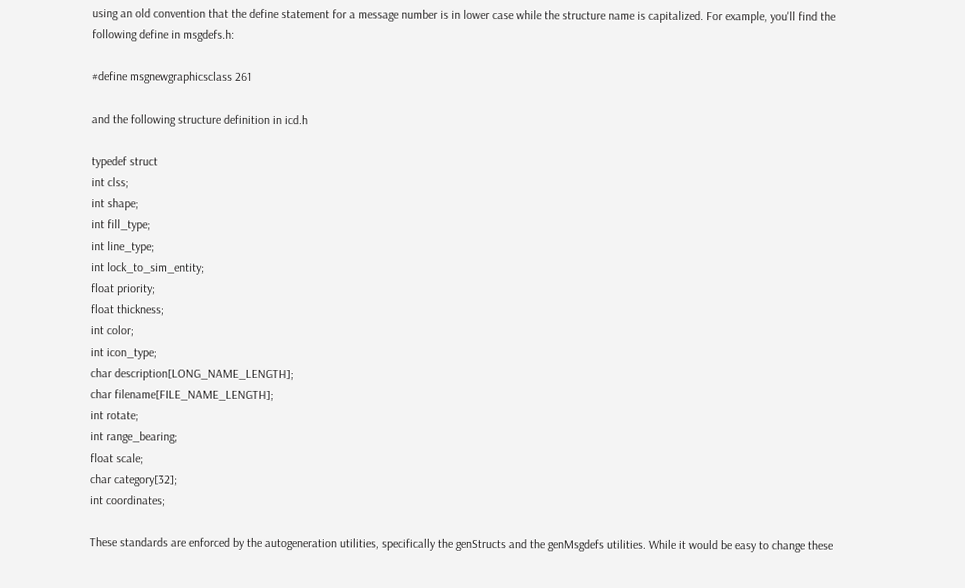using an old convention that the define statement for a message number is in lower case while the structure name is capitalized. For example, you'll find the following define in msgdefs.h:

#define msgnewgraphicsclass 261

and the following structure definition in icd.h

typedef struct
int clss;
int shape;
int fill_type;
int line_type;
int lock_to_sim_entity;
float priority;
float thickness;
int color;
int icon_type;
char description[LONG_NAME_LENGTH];
char filename[FILE_NAME_LENGTH];
int rotate;
int range_bearing;
float scale;
char category[32];
int coordinates;

These standards are enforced by the autogeneration utilities, specifically the genStructs and the genMsgdefs utilities. While it would be easy to change these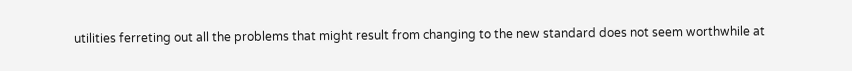utilities ferreting out all the problems that might result from changing to the new standard does not seem worthwhile at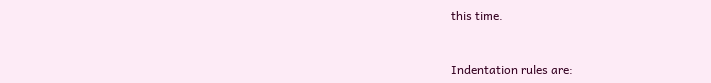this time.


Indentation rules are: